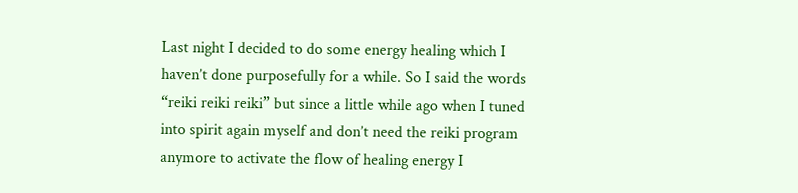Last night I decided to do some energy healing which I haven’t done purposefully for a while. So I said the words “reiki reiki reiki” but since a little while ago when I tuned into spirit again myself and don’t need the reiki program anymore to activate the flow of healing energy I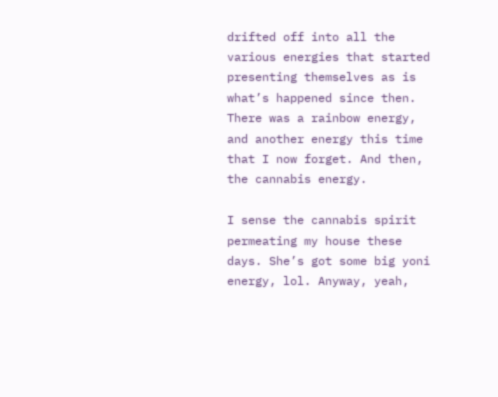drifted off into all the various energies that started presenting themselves as is what’s happened since then. There was a rainbow energy, and another energy this time that I now forget. And then, the cannabis energy.

I sense the cannabis spirit permeating my house these days. She’s got some big yoni energy, lol. Anyway, yeah,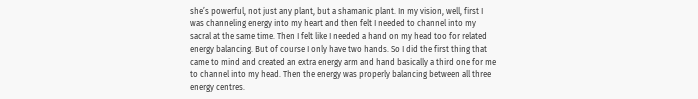she’s powerful, not just any plant, but a shamanic plant. In my vision, well, first I was channeling energy into my heart and then felt I needed to channel into my sacral at the same time. Then I felt like I needed a hand on my head too for related energy balancing. But of course I only have two hands. So I did the first thing that came to mind and created an extra energy arm and hand basically a third one for me to channel into my head. Then the energy was properly balancing between all three energy centres.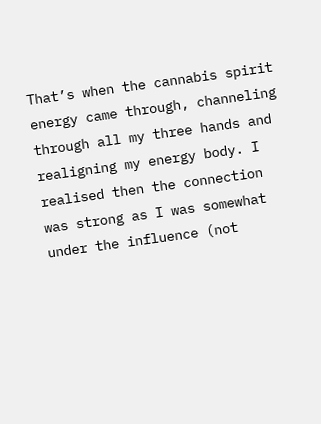That’s when the cannabis spirit energy came through, channeling through all my three hands and realigning my energy body. I realised then the connection was strong as I was somewhat under the influence (not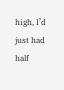high, I’d just had half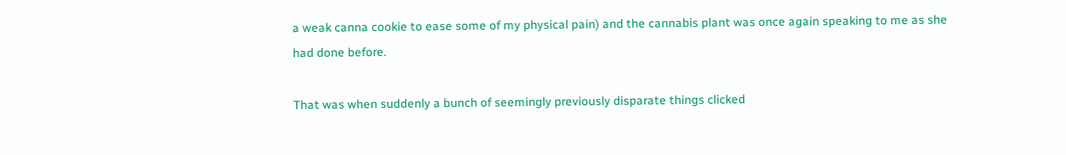a weak canna cookie to ease some of my physical pain) and the cannabis plant was once again speaking to me as she had done before.

That was when suddenly a bunch of seemingly previously disparate things clicked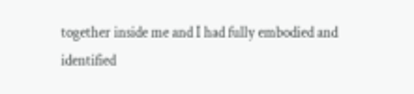together inside me and I had fully embodied and identified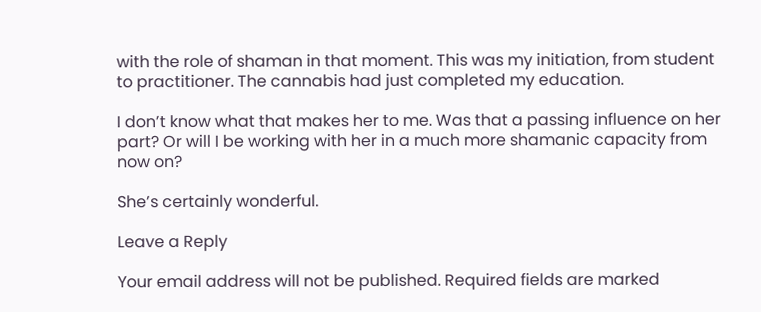with the role of shaman in that moment. This was my initiation, from student to practitioner. The cannabis had just completed my education.

I don’t know what that makes her to me. Was that a passing influence on her part? Or will I be working with her in a much more shamanic capacity from now on?

She’s certainly wonderful.

Leave a Reply

Your email address will not be published. Required fields are marked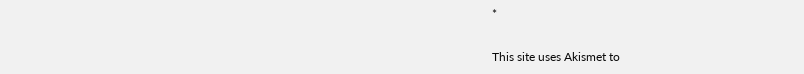*

This site uses Akismet to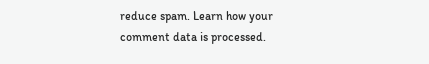reduce spam. Learn how your comment data is processed.